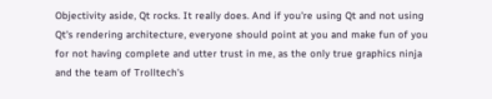Objectivity aside, Qt rocks. It really does. And if you're using Qt and not using Qt's rendering architecture, everyone should point at you and make fun of you for not having complete and utter trust in me, as the only true graphics ninja and the team of Trolltech's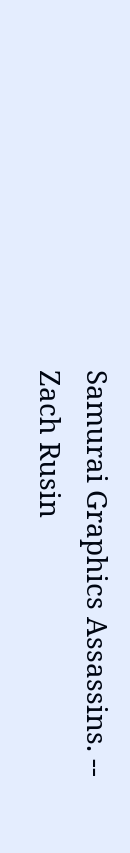Samurai Graphics Assassins. -- Zach Rusin